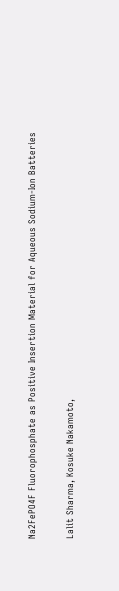Na2FePO4F Fluorophosphate as Positive Insertion Material for Aqueous Sodium-Ion Batteries

Lalit Sharma, Kosuke Nakamoto,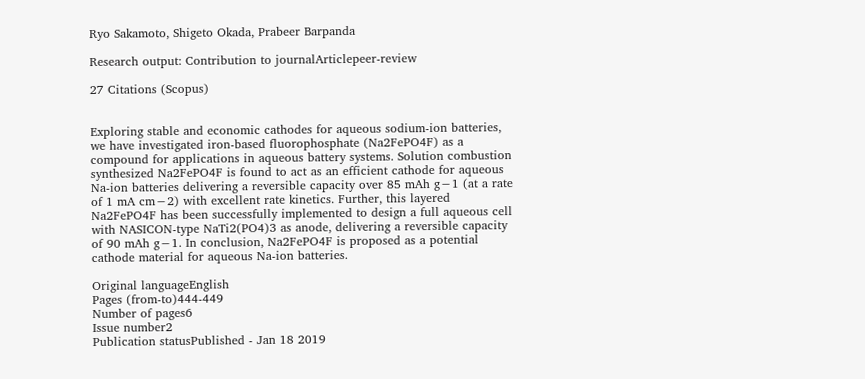Ryo Sakamoto, Shigeto Okada, Prabeer Barpanda

Research output: Contribution to journalArticlepeer-review

27 Citations (Scopus)


Exploring stable and economic cathodes for aqueous sodium-ion batteries, we have investigated iron-based fluorophosphate (Na2FePO4F) as a compound for applications in aqueous battery systems. Solution combustion synthesized Na2FePO4F is found to act as an efficient cathode for aqueous Na-ion batteries delivering a reversible capacity over 85 mAh g−1 (at a rate of 1 mA cm−2) with excellent rate kinetics. Further, this layered Na2FePO4F has been successfully implemented to design a full aqueous cell with NASICON-type NaTi2(PO4)3 as anode, delivering a reversible capacity of 90 mAh g−1. In conclusion, Na2FePO4F is proposed as a potential cathode material for aqueous Na-ion batteries.

Original languageEnglish
Pages (from-to)444-449
Number of pages6
Issue number2
Publication statusPublished - Jan 18 2019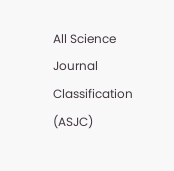All Science Journal Classification (ASJC)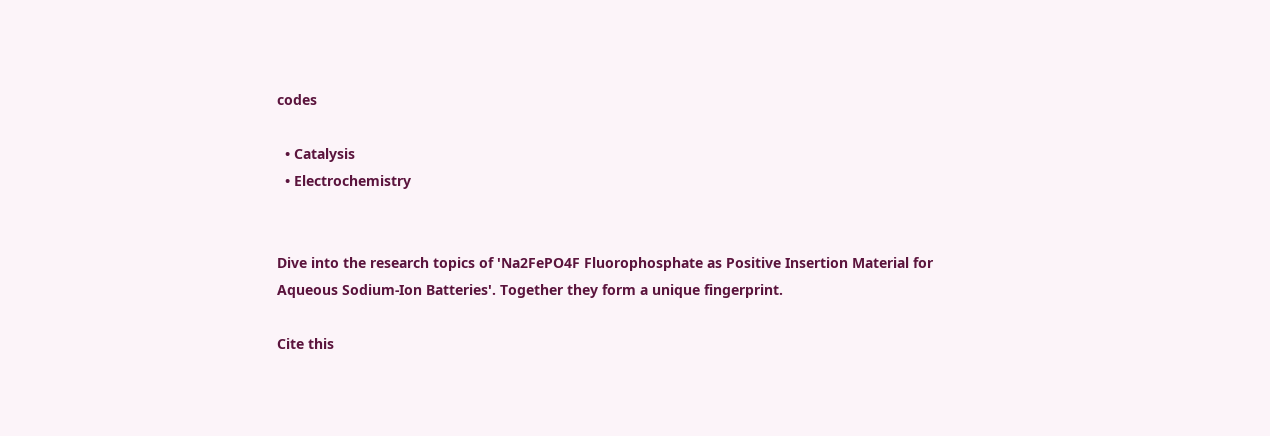codes

  • Catalysis
  • Electrochemistry


Dive into the research topics of 'Na2FePO4F Fluorophosphate as Positive Insertion Material for Aqueous Sodium-Ion Batteries'. Together they form a unique fingerprint.

Cite this